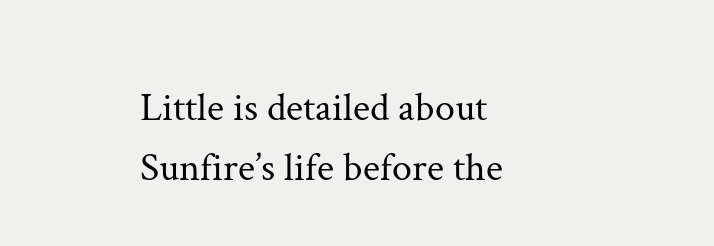Little is detailed about Sunfire’s life before the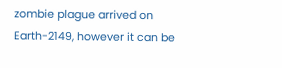zombie plague arrived on Earth-2149, however it can be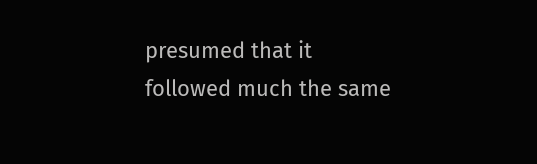presumed that it followed much the same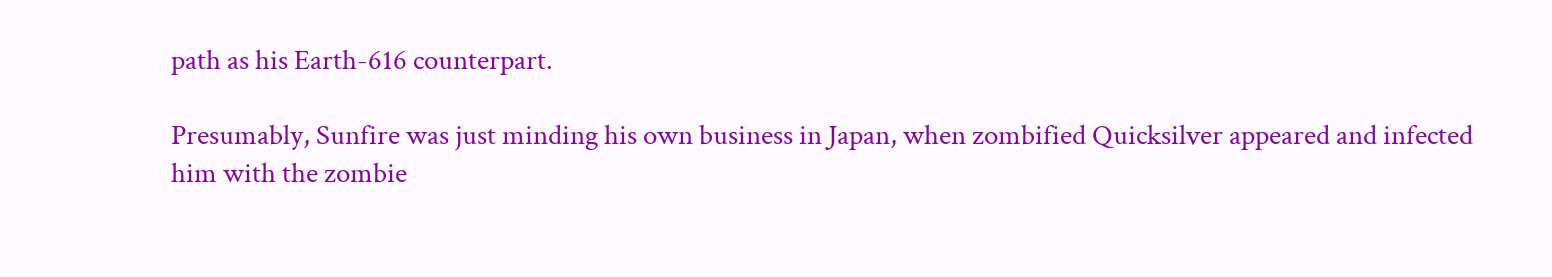path as his Earth-616 counterpart.

Presumably, Sunfire was just minding his own business in Japan, when zombified Quicksilver appeared and infected him with the zombie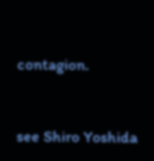contagion.


see Shiro Yoshida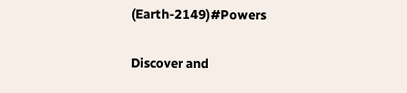(Earth-2149)#Powers

Discover and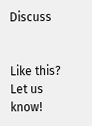Discuss


Like this? Let us know!